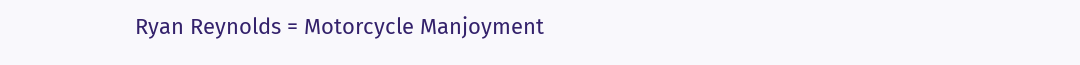Ryan Reynolds = Motorcycle Manjoyment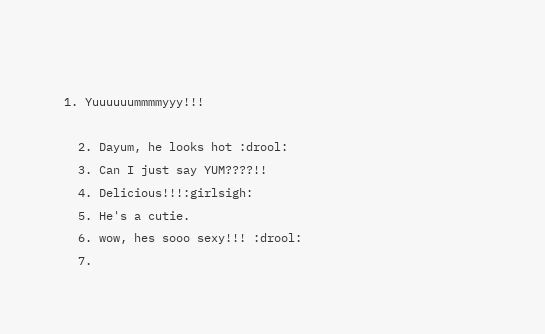1. Yuuuuuummmmyyy!!!

  2. Dayum, he looks hot :drool:
  3. Can I just say YUM????!!
  4. Delicious!!!:girlsigh:
  5. He's a cutie.
  6. wow, hes sooo sexy!!! :drool:
  7.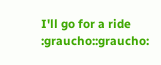I'll go for a ride :graucho::graucho: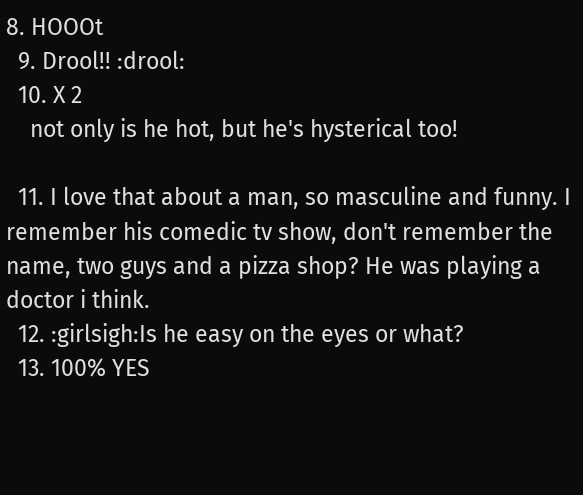8. HOOOt
  9. Drool!! :drool:
  10. X 2
    not only is he hot, but he's hysterical too!

  11. I love that about a man, so masculine and funny. I remember his comedic tv show, don't remember the name, two guys and a pizza shop? He was playing a doctor i think.
  12. :girlsigh:Is he easy on the eyes or what?
  13. 100% YES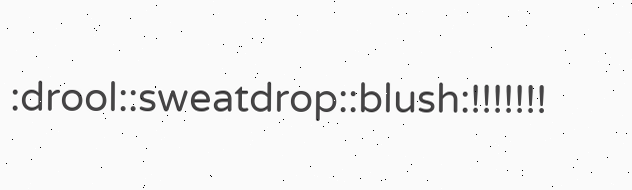:drool::sweatdrop::blush:!!!!!!!